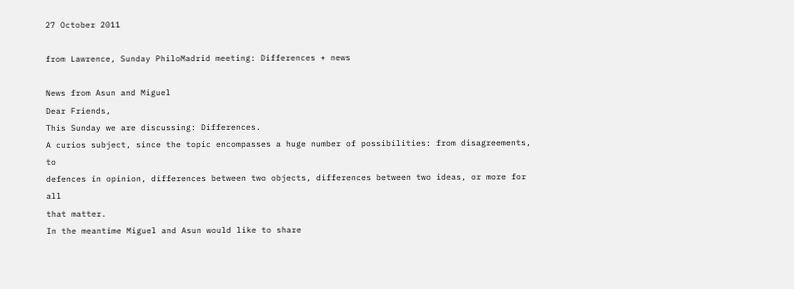27 October 2011

from Lawrence, Sunday PhiloMadrid meeting: Differences + news

News from Asun and Miguel
Dear Friends,
This Sunday we are discussing: Differences.
A curios subject, since the topic encompasses a huge number of possibilities: from disagreements, to
defences in opinion, differences between two objects, differences between two ideas, or more for all
that matter.
In the meantime Miguel and Asun would like to share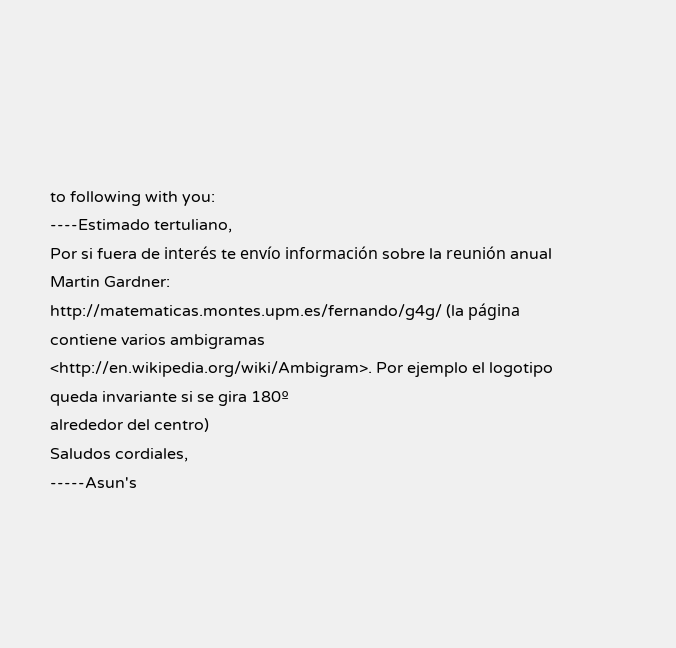to following with you:
----Estimado tertuliano,
Por si fuera de interés te envío información sobre la reunión anual Martin Gardner:
http://matematicas.montes.upm.es/fernando/g4g/ (la página contiene varios ambigramas
<http://en.wikipedia.org/wiki/Ambigram>. Por ejemplo el logotipo queda invariante si se gira 180º
alrededor del centro)
Saludos cordiales,
-----Asun's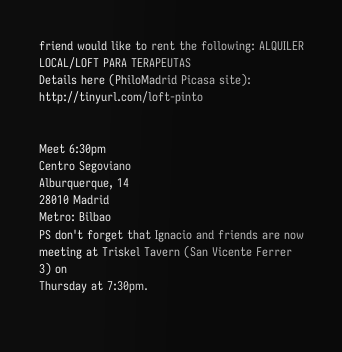friend would like to rent the following: ALQUILER LOCAL/LOFT PARA TERAPEUTAS
Details here (PhiloMadrid Picasa site): http://tinyurl.com/loft-pinto


Meet 6:30pm
Centro Segoviano
Alburquerque, 14
28010 Madrid
Metro: Bilbao
PS don't forget that Ignacio and friends are now meeting at Triskel Tavern (San Vicente Ferrer 3) on
Thursday at 7:30pm.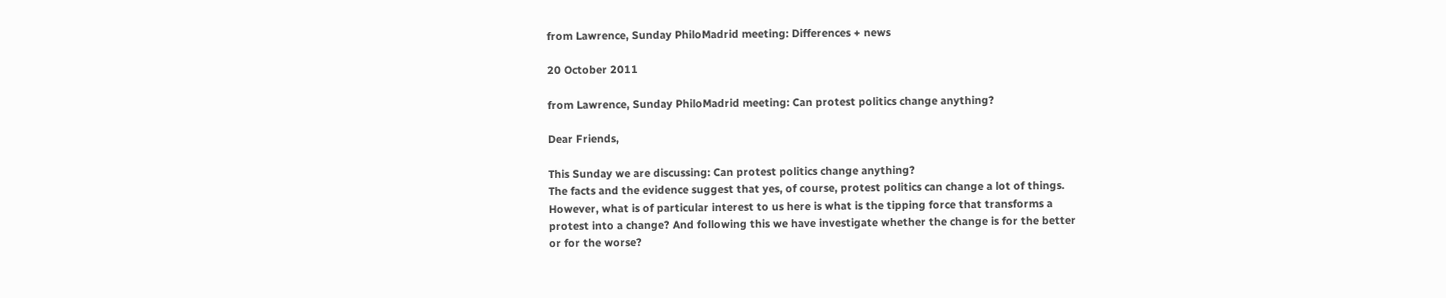from Lawrence, Sunday PhiloMadrid meeting: Differences + news

20 October 2011

from Lawrence, Sunday PhiloMadrid meeting: Can protest politics change anything?

Dear Friends,

This Sunday we are discussing: Can protest politics change anything?
The facts and the evidence suggest that yes, of course, protest politics can change a lot of things.
However, what is of particular interest to us here is what is the tipping force that transforms a
protest into a change? And following this we have investigate whether the change is for the better
or for the worse?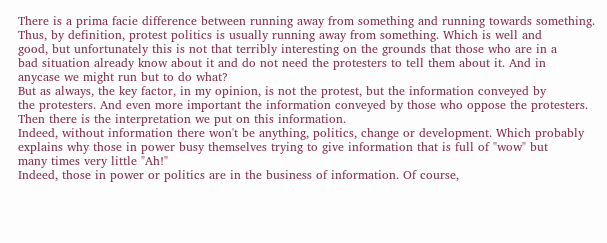There is a prima facie difference between running away from something and running towards something.
Thus, by definition, protest politics is usually running away from something. Which is well and
good, but unfortunately this is not that terribly interesting on the grounds that those who are in a
bad situation already know about it and do not need the protesters to tell them about it. And in
anycase we might run but to do what?
But as always, the key factor, in my opinion, is not the protest, but the information conveyed by
the protesters. And even more important the information conveyed by those who oppose the protesters.
Then there is the interpretation we put on this information.
Indeed, without information there won't be anything, politics, change or development. Which probably
explains why those in power busy themselves trying to give information that is full of "wow" but
many times very little "Ah!"
Indeed, those in power or politics are in the business of information. Of course,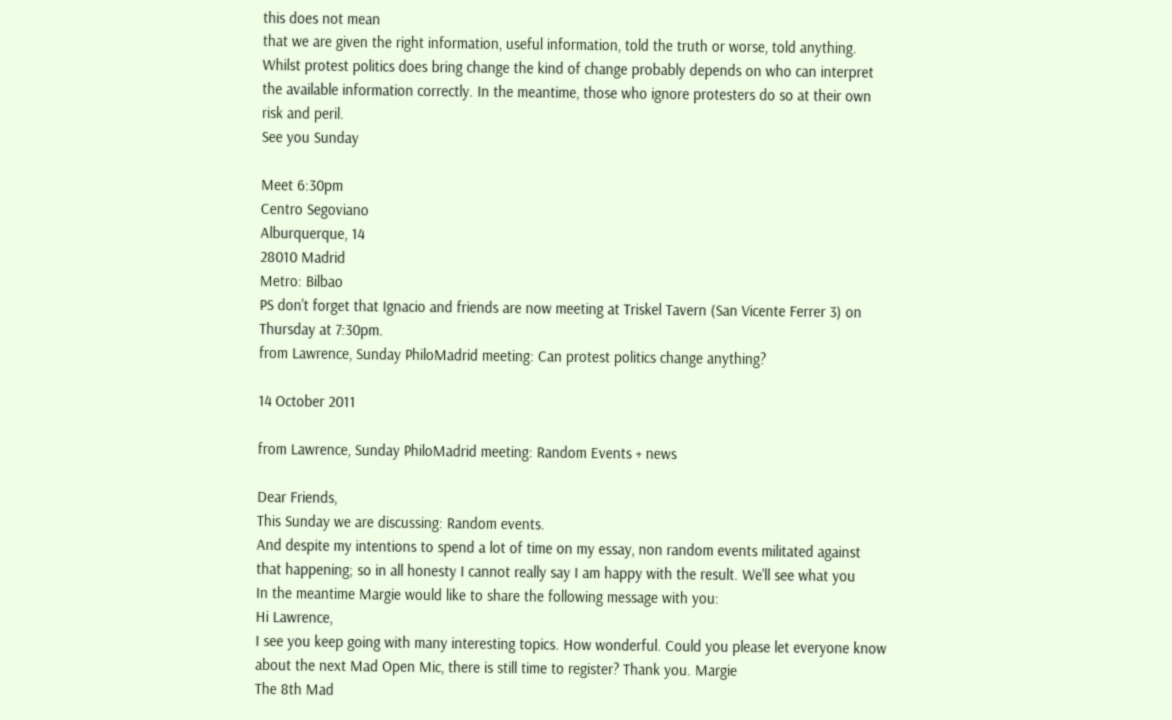this does not mean
that we are given the right information, useful information, told the truth or worse, told anything.
Whilst protest politics does bring change the kind of change probably depends on who can interpret
the available information correctly. In the meantime, those who ignore protesters do so at their own
risk and peril.
See you Sunday

Meet 6:30pm
Centro Segoviano
Alburquerque, 14
28010 Madrid
Metro: Bilbao
PS don't forget that Ignacio and friends are now meeting at Triskel Tavern (San Vicente Ferrer 3) on
Thursday at 7:30pm.
from Lawrence, Sunday PhiloMadrid meeting: Can protest politics change anything?

14 October 2011

from Lawrence, Sunday PhiloMadrid meeting: Random Events + news

Dear Friends,
This Sunday we are discussing: Random events.
And despite my intentions to spend a lot of time on my essay, non random events militated against
that happening; so in all honesty I cannot really say I am happy with the result. We'll see what you
In the meantime Margie would like to share the following message with you:
Hi Lawrence,
I see you keep going with many interesting topics. How wonderful. Could you please let everyone know
about the next Mad Open Mic, there is still time to register? Thank you. Margie
The 8th Mad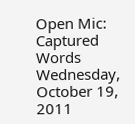Open Mic: Captured Words
Wednesday, October 19, 2011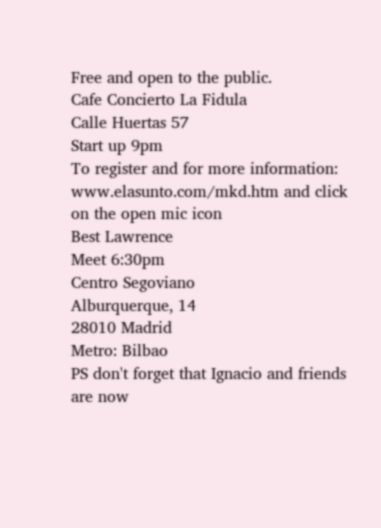Free and open to the public.
Cafe Concierto La Fidula
Calle Huertas 57
Start up 9pm
To register and for more information: www.elasunto.com/mkd.htm and click on the open mic icon
Best Lawrence
Meet 6:30pm
Centro Segoviano
Alburquerque, 14
28010 Madrid
Metro: Bilbao
PS don't forget that Ignacio and friends are now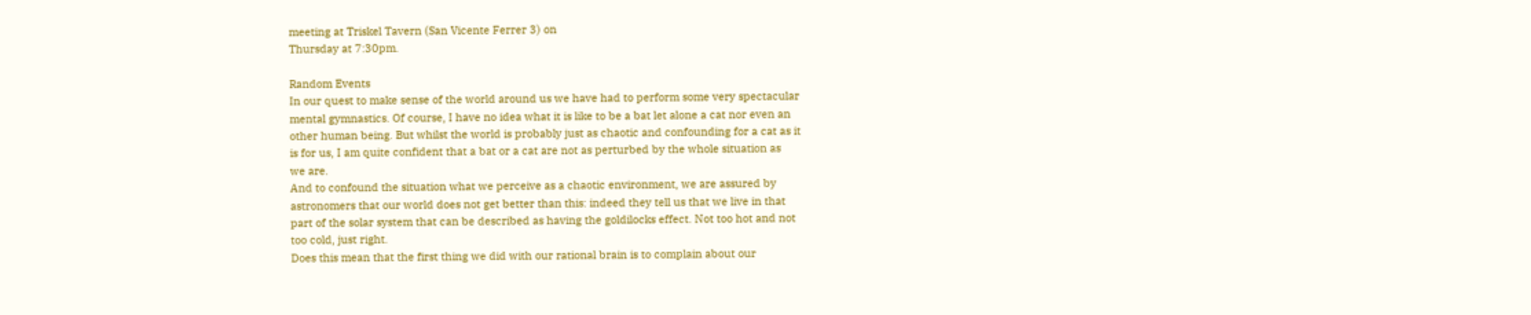meeting at Triskel Tavern (San Vicente Ferrer 3) on
Thursday at 7:30pm.

Random Events
In our quest to make sense of the world around us we have had to perform some very spectacular
mental gymnastics. Of course, I have no idea what it is like to be a bat let alone a cat nor even an
other human being. But whilst the world is probably just as chaotic and confounding for a cat as it
is for us, I am quite confident that a bat or a cat are not as perturbed by the whole situation as
we are.
And to confound the situation what we perceive as a chaotic environment, we are assured by
astronomers that our world does not get better than this: indeed they tell us that we live in that
part of the solar system that can be described as having the goldilocks effect. Not too hot and not
too cold, just right.
Does this mean that the first thing we did with our rational brain is to complain about our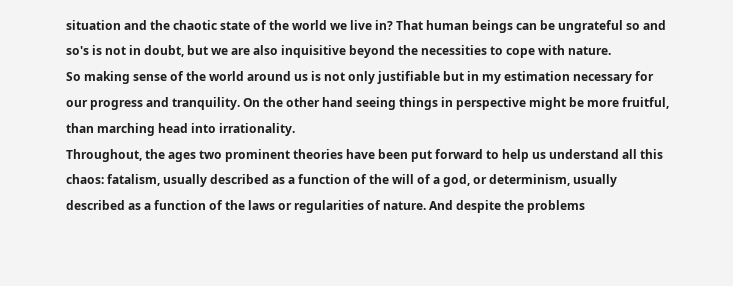situation and the chaotic state of the world we live in? That human beings can be ungrateful so and
so's is not in doubt, but we are also inquisitive beyond the necessities to cope with nature.
So making sense of the world around us is not only justifiable but in my estimation necessary for
our progress and tranquility. On the other hand seeing things in perspective might be more fruitful,
than marching head into irrationality.
Throughout, the ages two prominent theories have been put forward to help us understand all this
chaos: fatalism, usually described as a function of the will of a god, or determinism, usually
described as a function of the laws or regularities of nature. And despite the problems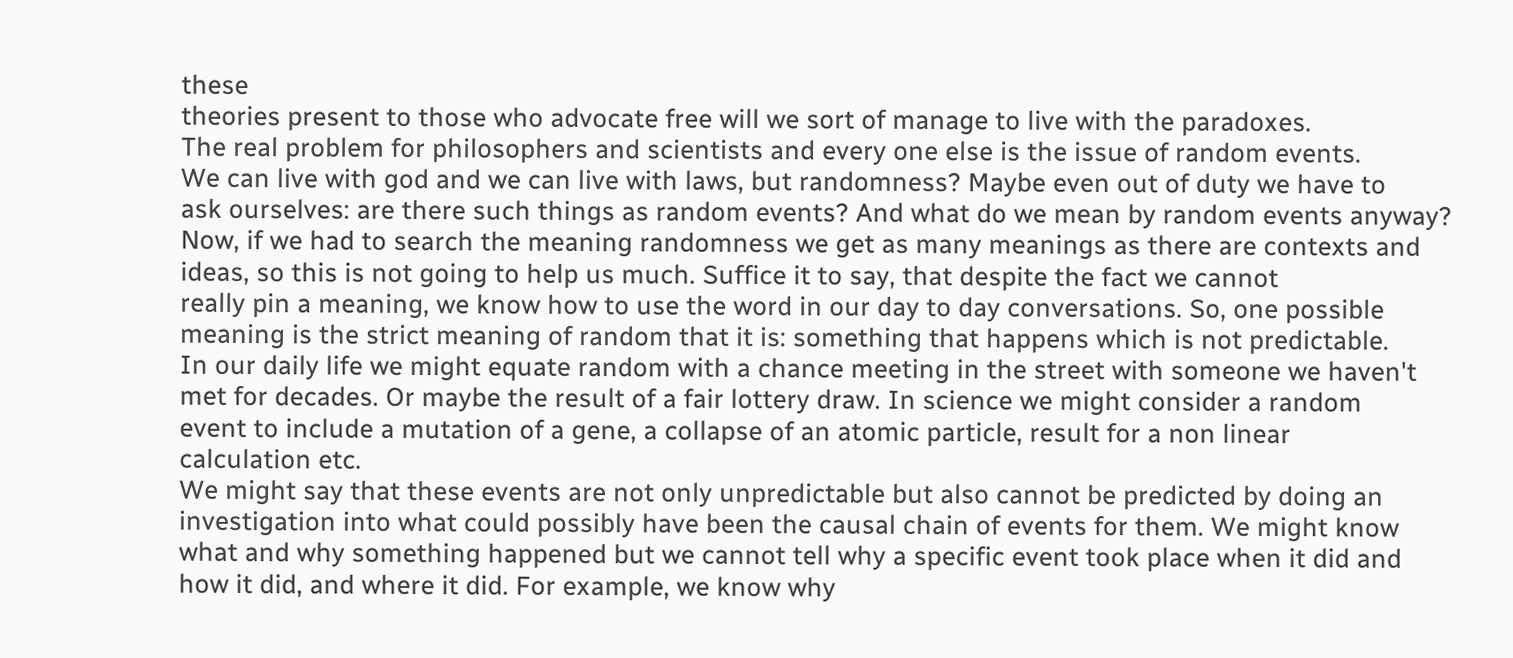these
theories present to those who advocate free will we sort of manage to live with the paradoxes.
The real problem for philosophers and scientists and every one else is the issue of random events.
We can live with god and we can live with laws, but randomness? Maybe even out of duty we have to
ask ourselves: are there such things as random events? And what do we mean by random events anyway?
Now, if we had to search the meaning randomness we get as many meanings as there are contexts and
ideas, so this is not going to help us much. Suffice it to say, that despite the fact we cannot
really pin a meaning, we know how to use the word in our day to day conversations. So, one possible
meaning is the strict meaning of random that it is: something that happens which is not predictable.
In our daily life we might equate random with a chance meeting in the street with someone we haven't
met for decades. Or maybe the result of a fair lottery draw. In science we might consider a random
event to include a mutation of a gene, a collapse of an atomic particle, result for a non linear
calculation etc.
We might say that these events are not only unpredictable but also cannot be predicted by doing an
investigation into what could possibly have been the causal chain of events for them. We might know
what and why something happened but we cannot tell why a specific event took place when it did and
how it did, and where it did. For example, we know why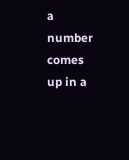a number comes up in a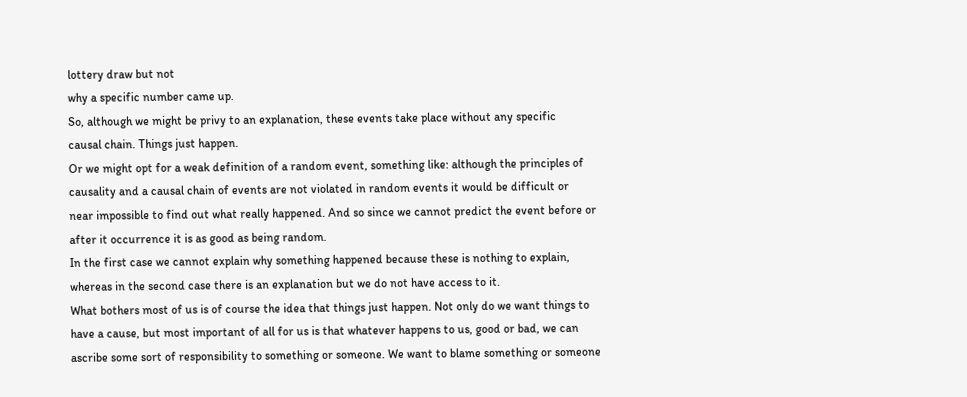lottery draw but not
why a specific number came up.
So, although we might be privy to an explanation, these events take place without any specific
causal chain. Things just happen.
Or we might opt for a weak definition of a random event, something like: although the principles of
causality and a causal chain of events are not violated in random events it would be difficult or
near impossible to find out what really happened. And so since we cannot predict the event before or
after it occurrence it is as good as being random.
In the first case we cannot explain why something happened because these is nothing to explain,
whereas in the second case there is an explanation but we do not have access to it.
What bothers most of us is of course the idea that things just happen. Not only do we want things to
have a cause, but most important of all for us is that whatever happens to us, good or bad, we can
ascribe some sort of responsibility to something or someone. We want to blame something or someone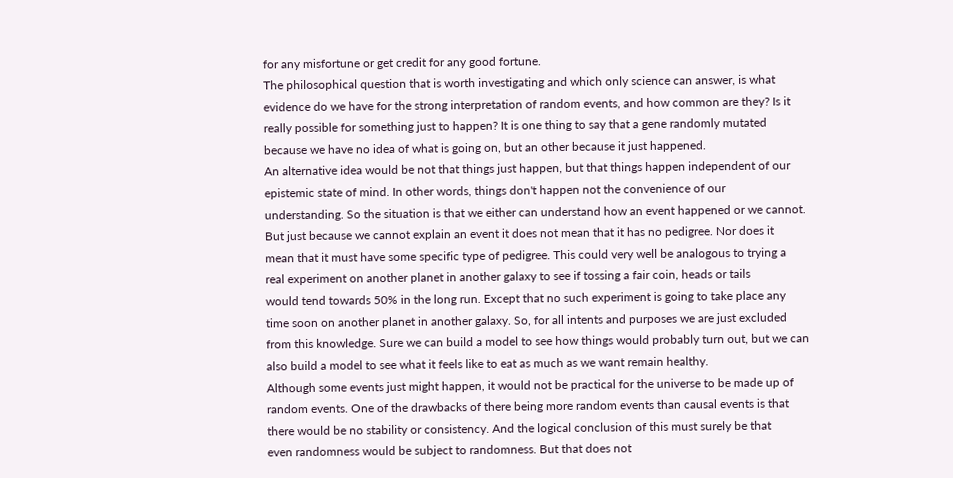for any misfortune or get credit for any good fortune.
The philosophical question that is worth investigating and which only science can answer, is what
evidence do we have for the strong interpretation of random events, and how common are they? Is it
really possible for something just to happen? It is one thing to say that a gene randomly mutated
because we have no idea of what is going on, but an other because it just happened.
An alternative idea would be not that things just happen, but that things happen independent of our
epistemic state of mind. In other words, things don't happen not the convenience of our
understanding. So the situation is that we either can understand how an event happened or we cannot.
But just because we cannot explain an event it does not mean that it has no pedigree. Nor does it
mean that it must have some specific type of pedigree. This could very well be analogous to trying a
real experiment on another planet in another galaxy to see if tossing a fair coin, heads or tails
would tend towards 50% in the long run. Except that no such experiment is going to take place any
time soon on another planet in another galaxy. So, for all intents and purposes we are just excluded
from this knowledge. Sure we can build a model to see how things would probably turn out, but we can
also build a model to see what it feels like to eat as much as we want remain healthy.
Although some events just might happen, it would not be practical for the universe to be made up of
random events. One of the drawbacks of there being more random events than causal events is that
there would be no stability or consistency. And the logical conclusion of this must surely be that
even randomness would be subject to randomness. But that does not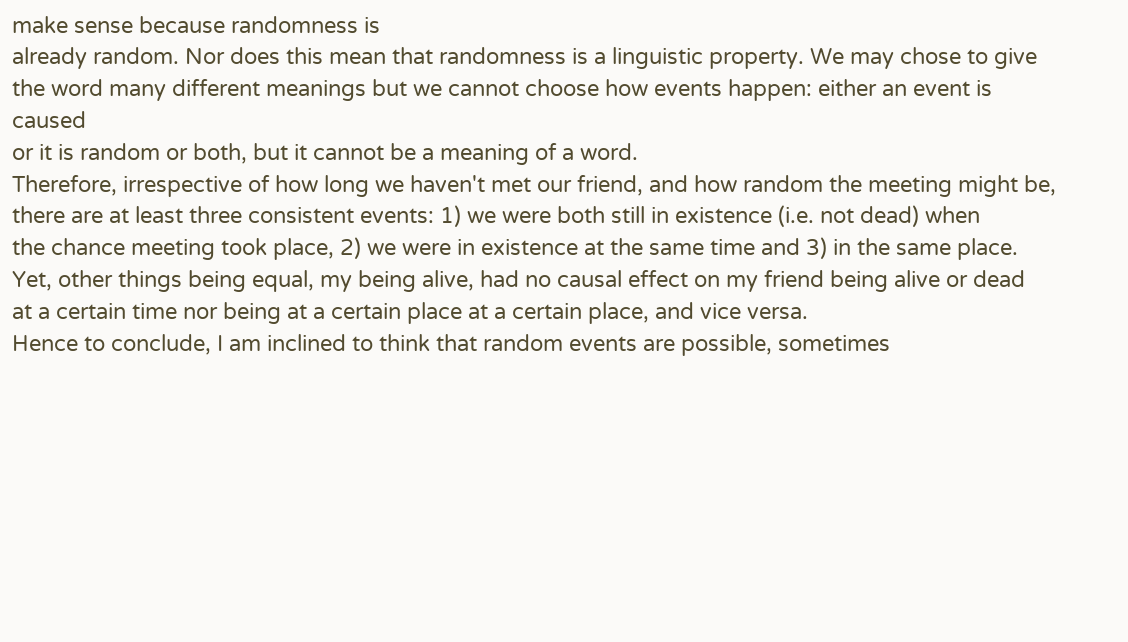make sense because randomness is
already random. Nor does this mean that randomness is a linguistic property. We may chose to give
the word many different meanings but we cannot choose how events happen: either an event is caused
or it is random or both, but it cannot be a meaning of a word.
Therefore, irrespective of how long we haven't met our friend, and how random the meeting might be,
there are at least three consistent events: 1) we were both still in existence (i.e. not dead) when
the chance meeting took place, 2) we were in existence at the same time and 3) in the same place.
Yet, other things being equal, my being alive, had no causal effect on my friend being alive or dead
at a certain time nor being at a certain place at a certain place, and vice versa.
Hence to conclude, I am inclined to think that random events are possible, sometimes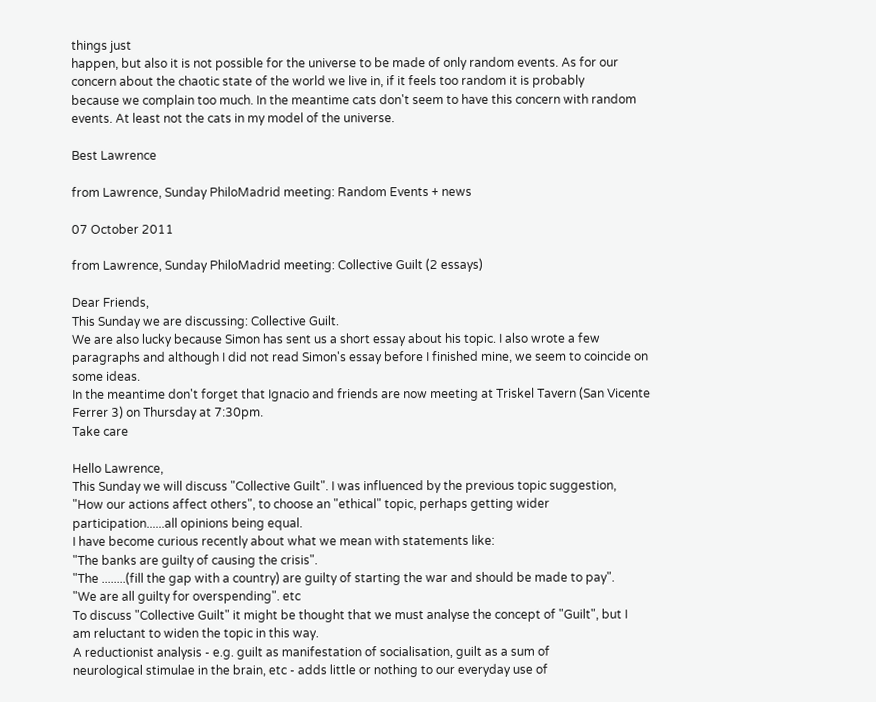things just
happen, but also it is not possible for the universe to be made of only random events. As for our
concern about the chaotic state of the world we live in, if it feels too random it is probably
because we complain too much. In the meantime cats don't seem to have this concern with random
events. At least not the cats in my model of the universe.

Best Lawrence

from Lawrence, Sunday PhiloMadrid meeting: Random Events + news

07 October 2011

from Lawrence, Sunday PhiloMadrid meeting: Collective Guilt (2 essays)

Dear Friends,
This Sunday we are discussing: Collective Guilt.
We are also lucky because Simon has sent us a short essay about his topic. I also wrote a few
paragraphs and although I did not read Simon's essay before I finished mine, we seem to coincide on
some ideas.
In the meantime don't forget that Ignacio and friends are now meeting at Triskel Tavern (San Vicente
Ferrer 3) on Thursday at 7:30pm.
Take care

Hello Lawrence,
This Sunday we will discuss "Collective Guilt". I was influenced by the previous topic suggestion,
"How our actions affect others", to choose an "ethical" topic, perhaps getting wider
participation......all opinions being equal.
I have become curious recently about what we mean with statements like:
"The banks are guilty of causing the crisis".
"The ........(fill the gap with a country) are guilty of starting the war and should be made to pay".
"We are all guilty for overspending". etc
To discuss "Collective Guilt" it might be thought that we must analyse the concept of "Guilt", but I
am reluctant to widen the topic in this way.
A reductionist analysis - e.g. guilt as manifestation of socialisation, guilt as a sum of
neurological stimulae in the brain, etc - adds little or nothing to our everyday use of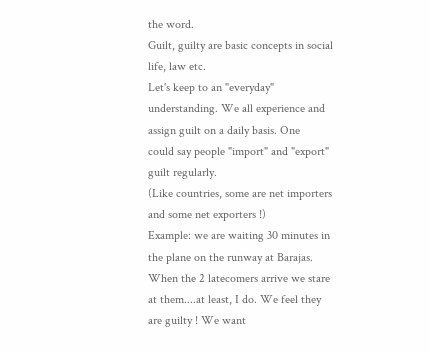the word.
Guilt, guilty are basic concepts in social life, law etc.
Let's keep to an "everyday" understanding. We all experience and assign guilt on a daily basis. One
could say people "import" and "export" guilt regularly.
(Like countries, some are net importers and some net exporters !)
Example: we are waiting 30 minutes in the plane on the runway at Barajas.
When the 2 latecomers arrive we stare at them....at least, I do. We feel they are guilty ! We want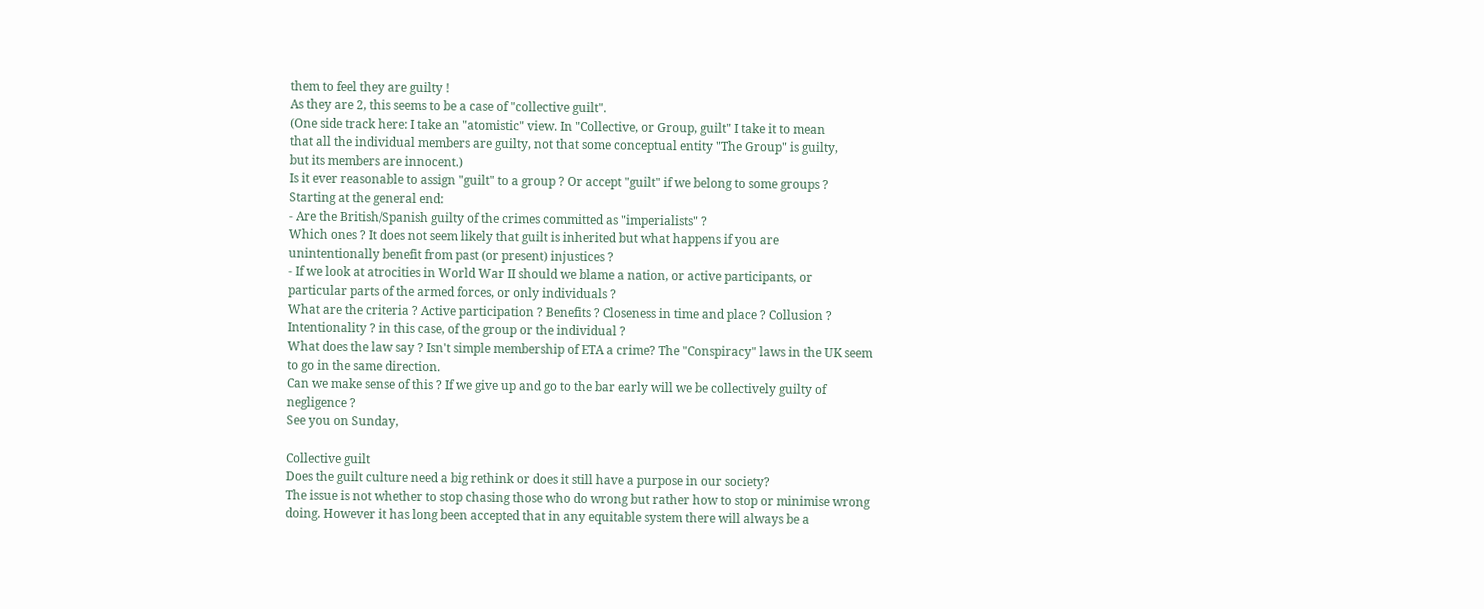them to feel they are guilty !
As they are 2, this seems to be a case of "collective guilt".
(One side track here: I take an "atomistic" view. In "Collective, or Group, guilt" I take it to mean
that all the individual members are guilty, not that some conceptual entity "The Group" is guilty,
but its members are innocent.)
Is it ever reasonable to assign "guilt" to a group ? Or accept "guilt" if we belong to some groups ?
Starting at the general end:
- Are the British/Spanish guilty of the crimes committed as "imperialists" ?
Which ones ? It does not seem likely that guilt is inherited but what happens if you are
unintentionally benefit from past (or present) injustices ?
- If we look at atrocities in World War II should we blame a nation, or active participants, or
particular parts of the armed forces, or only individuals ?
What are the criteria ? Active participation ? Benefits ? Closeness in time and place ? Collusion ?
Intentionality ? in this case, of the group or the individual ?
What does the law say ? Isn't simple membership of ETA a crime? The "Conspiracy" laws in the UK seem
to go in the same direction.
Can we make sense of this ? If we give up and go to the bar early will we be collectively guilty of
negligence ?
See you on Sunday,

Collective guilt
Does the guilt culture need a big rethink or does it still have a purpose in our society?
The issue is not whether to stop chasing those who do wrong but rather how to stop or minimise wrong
doing. However it has long been accepted that in any equitable system there will always be a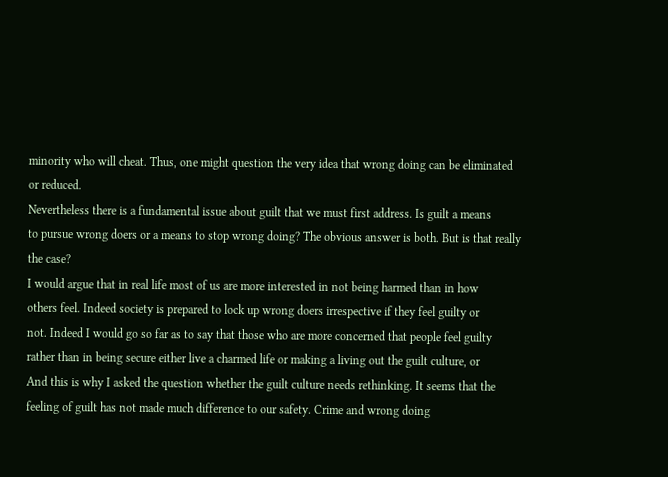minority who will cheat. Thus, one might question the very idea that wrong doing can be eliminated
or reduced.
Nevertheless there is a fundamental issue about guilt that we must first address. Is guilt a means
to pursue wrong doers or a means to stop wrong doing? The obvious answer is both. But is that really
the case?
I would argue that in real life most of us are more interested in not being harmed than in how
others feel. Indeed society is prepared to lock up wrong doers irrespective if they feel guilty or
not. Indeed I would go so far as to say that those who are more concerned that people feel guilty
rather than in being secure either live a charmed life or making a living out the guilt culture, or
And this is why I asked the question whether the guilt culture needs rethinking. It seems that the
feeling of guilt has not made much difference to our safety. Crime and wrong doing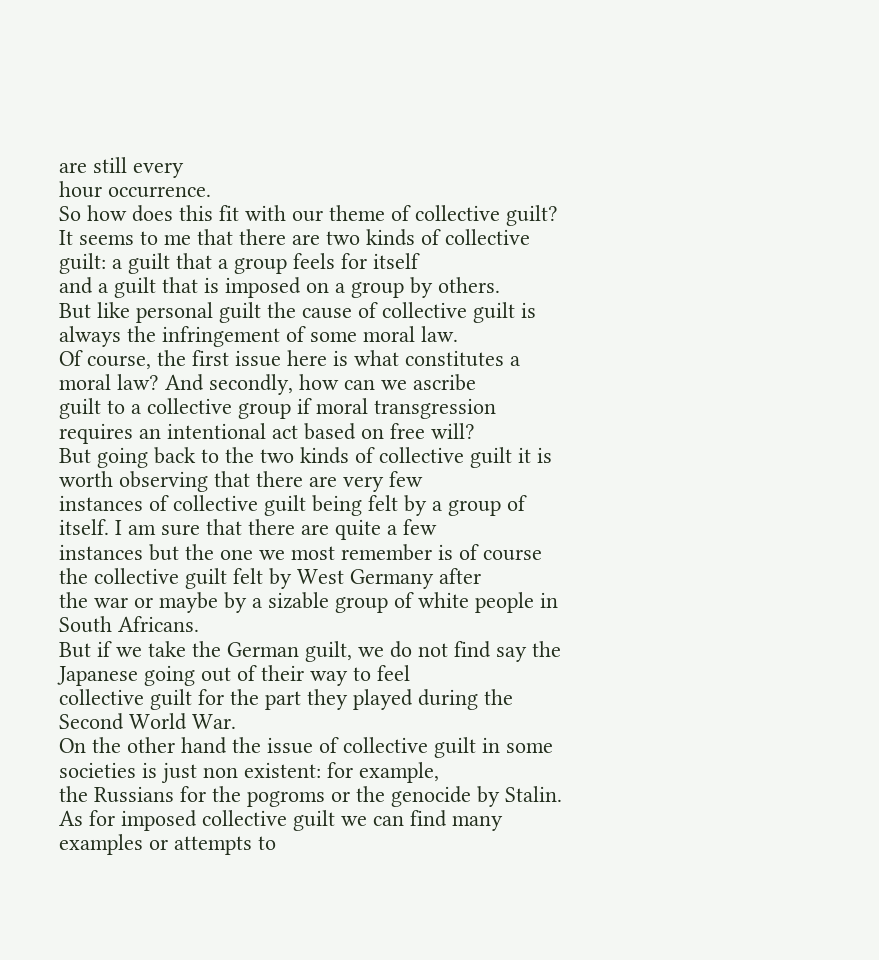are still every
hour occurrence.
So how does this fit with our theme of collective guilt?
It seems to me that there are two kinds of collective guilt: a guilt that a group feels for itself
and a guilt that is imposed on a group by others.
But like personal guilt the cause of collective guilt is always the infringement of some moral law.
Of course, the first issue here is what constitutes a moral law? And secondly, how can we ascribe
guilt to a collective group if moral transgression requires an intentional act based on free will?
But going back to the two kinds of collective guilt it is worth observing that there are very few
instances of collective guilt being felt by a group of itself. I am sure that there are quite a few
instances but the one we most remember is of course the collective guilt felt by West Germany after
the war or maybe by a sizable group of white people in South Africans.
But if we take the German guilt, we do not find say the Japanese going out of their way to feel
collective guilt for the part they played during the Second World War.
On the other hand the issue of collective guilt in some societies is just non existent: for example,
the Russians for the pogroms or the genocide by Stalin.
As for imposed collective guilt we can find many examples or attempts to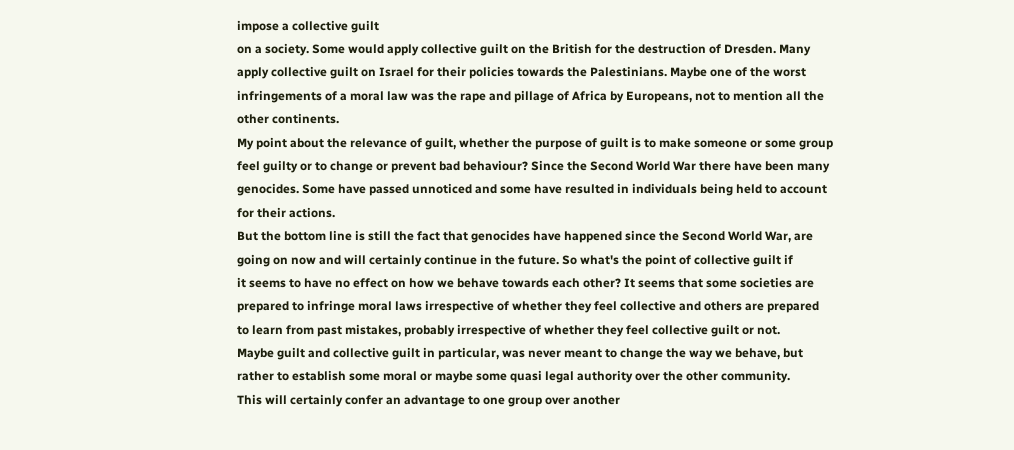impose a collective guilt
on a society. Some would apply collective guilt on the British for the destruction of Dresden. Many
apply collective guilt on Israel for their policies towards the Palestinians. Maybe one of the worst
infringements of a moral law was the rape and pillage of Africa by Europeans, not to mention all the
other continents.
My point about the relevance of guilt, whether the purpose of guilt is to make someone or some group
feel guilty or to change or prevent bad behaviour? Since the Second World War there have been many
genocides. Some have passed unnoticed and some have resulted in individuals being held to account
for their actions.
But the bottom line is still the fact that genocides have happened since the Second World War, are
going on now and will certainly continue in the future. So what's the point of collective guilt if
it seems to have no effect on how we behave towards each other? It seems that some societies are
prepared to infringe moral laws irrespective of whether they feel collective and others are prepared
to learn from past mistakes, probably irrespective of whether they feel collective guilt or not.
Maybe guilt and collective guilt in particular, was never meant to change the way we behave, but
rather to establish some moral or maybe some quasi legal authority over the other community.
This will certainly confer an advantage to one group over another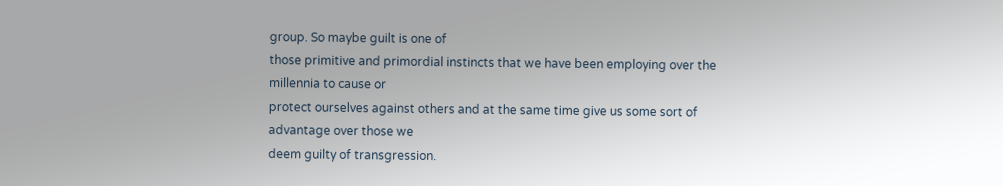group. So maybe guilt is one of
those primitive and primordial instincts that we have been employing over the millennia to cause or
protect ourselves against others and at the same time give us some sort of advantage over those we
deem guilty of transgression.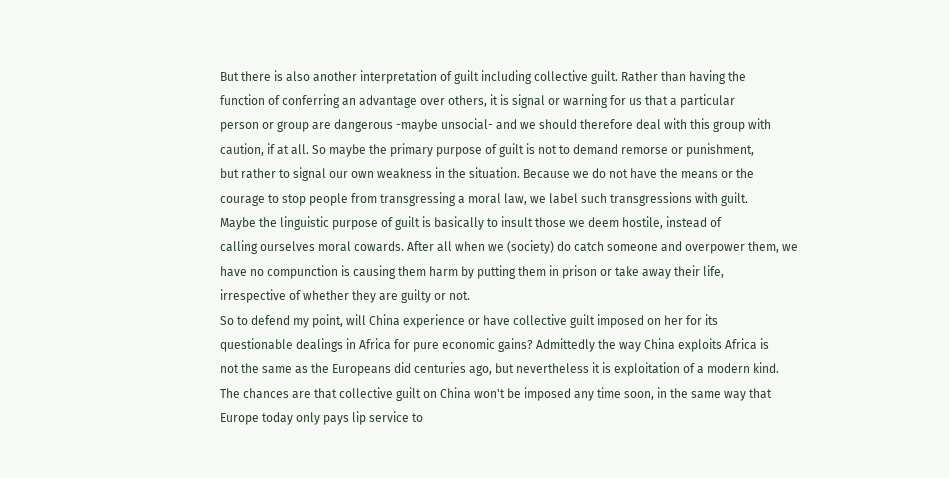But there is also another interpretation of guilt including collective guilt. Rather than having the
function of conferring an advantage over others, it is signal or warning for us that a particular
person or group are dangerous -maybe unsocial- and we should therefore deal with this group with
caution, if at all. So maybe the primary purpose of guilt is not to demand remorse or punishment,
but rather to signal our own weakness in the situation. Because we do not have the means or the
courage to stop people from transgressing a moral law, we label such transgressions with guilt.
Maybe the linguistic purpose of guilt is basically to insult those we deem hostile, instead of
calling ourselves moral cowards. After all when we (society) do catch someone and overpower them, we
have no compunction is causing them harm by putting them in prison or take away their life,
irrespective of whether they are guilty or not.
So to defend my point, will China experience or have collective guilt imposed on her for its
questionable dealings in Africa for pure economic gains? Admittedly the way China exploits Africa is
not the same as the Europeans did centuries ago, but nevertheless it is exploitation of a modern kind.
The chances are that collective guilt on China won't be imposed any time soon, in the same way that
Europe today only pays lip service to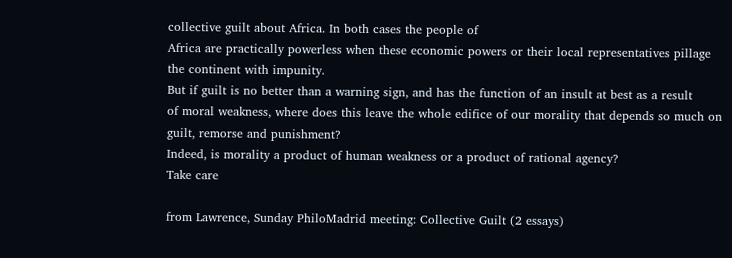collective guilt about Africa. In both cases the people of
Africa are practically powerless when these economic powers or their local representatives pillage
the continent with impunity.
But if guilt is no better than a warning sign, and has the function of an insult at best as a result
of moral weakness, where does this leave the whole edifice of our morality that depends so much on
guilt, remorse and punishment?
Indeed, is morality a product of human weakness or a product of rational agency?
Take care

from Lawrence, Sunday PhiloMadrid meeting: Collective Guilt (2 essays)